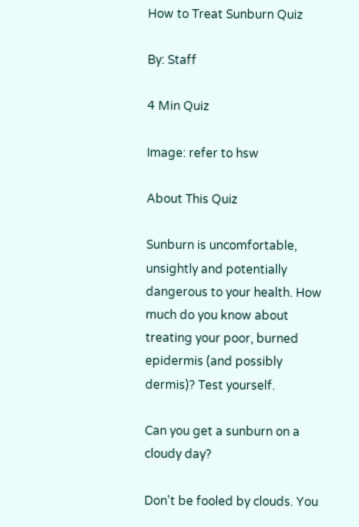How to Treat Sunburn Quiz

By: Staff

4 Min Quiz

Image: refer to hsw

About This Quiz

Sunburn is uncomfortable, unsightly and potentially dangerous to your health. How much do you know about treating your poor, burned epidermis (and possibly dermis)? Test yourself.

Can you get a sunburn on a cloudy day?

Don't be fooled by clouds. You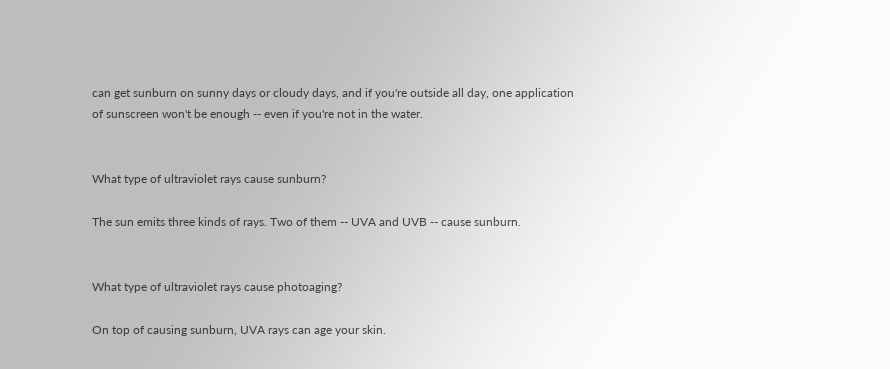can get sunburn on sunny days or cloudy days, and if you're outside all day, one application of sunscreen won't be enough -- even if you're not in the water.


What type of ultraviolet rays cause sunburn?

The sun emits three kinds of rays. Two of them -- UVA and UVB -- cause sunburn.


What type of ultraviolet rays cause photoaging?

On top of causing sunburn, UVA rays can age your skin.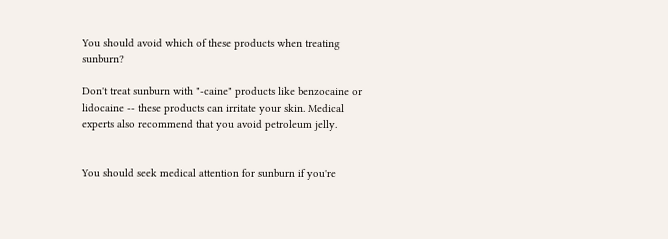You should avoid which of these products when treating sunburn?

Don't treat sunburn with "-caine" products like benzocaine or lidocaine -- these products can irritate your skin. Medical experts also recommend that you avoid petroleum jelly.


You should seek medical attention for sunburn if you're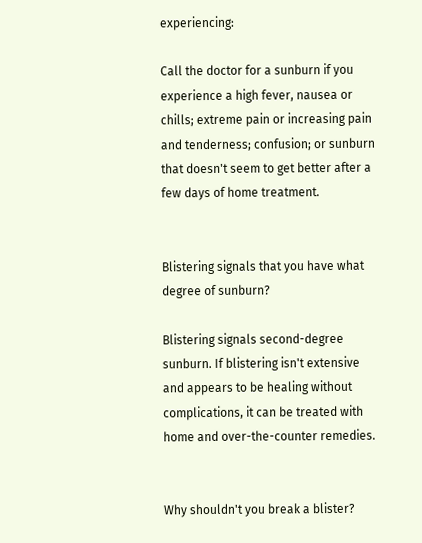experiencing:

Call the doctor for a sunburn if you experience a high fever, nausea or chills; extreme pain or increasing pain and tenderness; confusion; or sunburn that doesn't seem to get better after a few days of home treatment.


Blistering signals that you have what degree of sunburn?

Blistering signals second-degree sunburn. If blistering isn't extensive and appears to be healing without complications, it can be treated with home and over-the-counter remedies.


Why shouldn't you break a blister?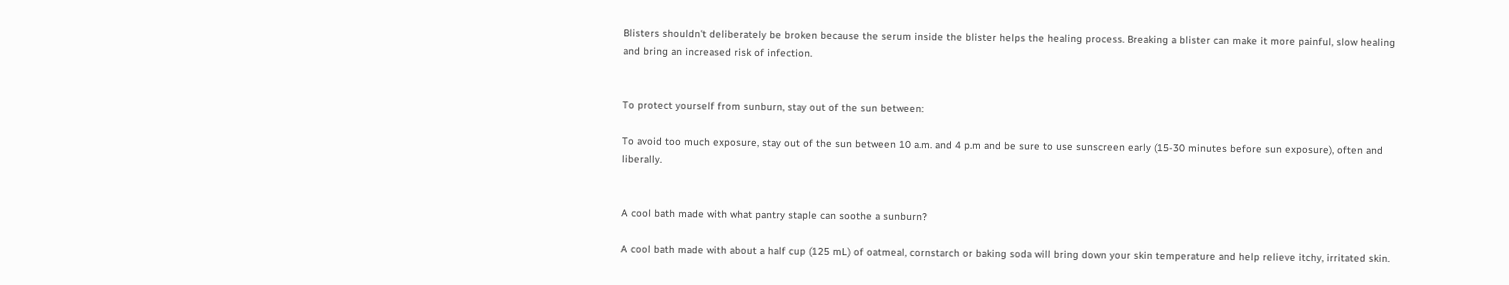Blisters shouldn't deliberately be broken because the serum inside the blister helps the healing process. Breaking a blister can make it more painful, slow healing and bring an increased risk of infection.


To protect yourself from sunburn, stay out of the sun between:

To avoid too much exposure, stay out of the sun between 10 a.m. and 4 p.m and be sure to use sunscreen early (15-30 minutes before sun exposure), often and liberally.


A cool bath made with what pantry staple can soothe a sunburn?

A cool bath made with about a half cup (125 mL) of oatmeal, cornstarch or baking soda will bring down your skin temperature and help relieve itchy, irritated skin.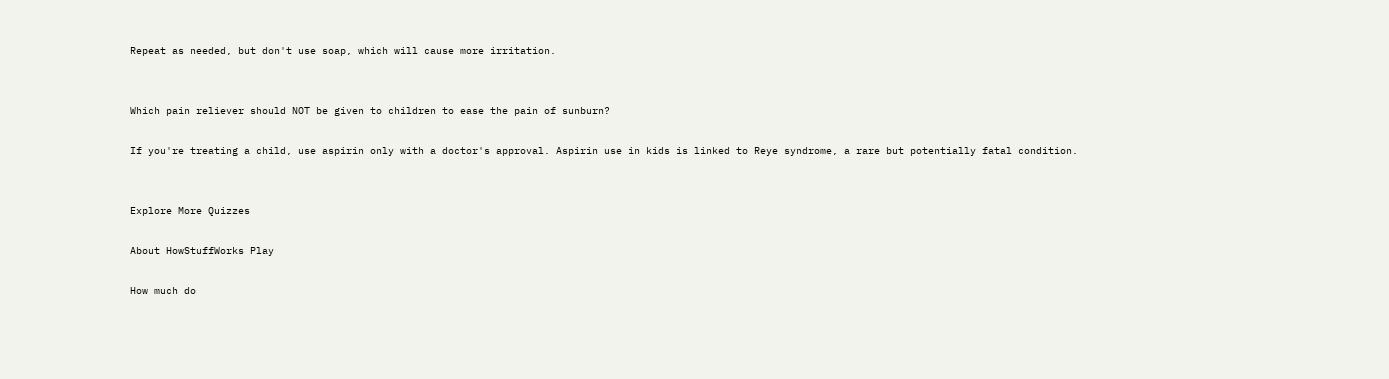Repeat as needed, but don't use soap, which will cause more irritation.


Which pain reliever should NOT be given to children to ease the pain of sunburn?

If you're treating a child, use aspirin only with a doctor's approval. Aspirin use in kids is linked to Reye syndrome, a rare but potentially fatal condition.


Explore More Quizzes

About HowStuffWorks Play

How much do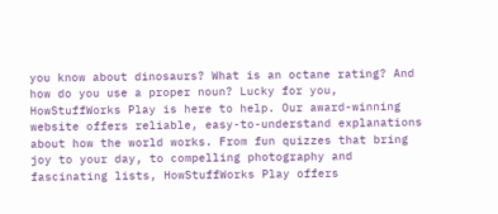you know about dinosaurs? What is an octane rating? And how do you use a proper noun? Lucky for you, HowStuffWorks Play is here to help. Our award-winning website offers reliable, easy-to-understand explanations about how the world works. From fun quizzes that bring joy to your day, to compelling photography and fascinating lists, HowStuffWorks Play offers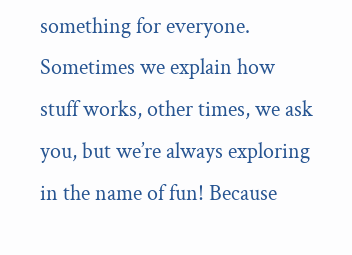something for everyone. Sometimes we explain how stuff works, other times, we ask you, but we’re always exploring in the name of fun! Because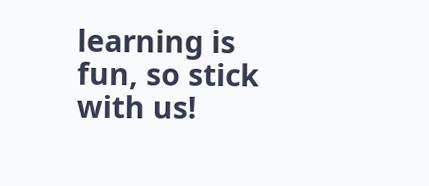learning is fun, so stick with us!